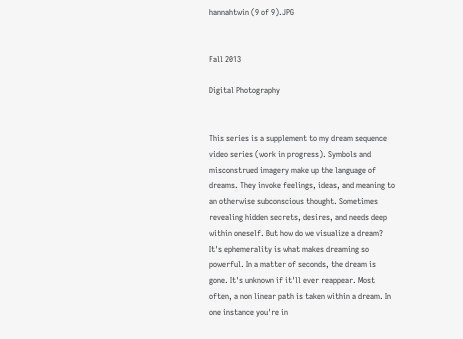hannahtwin (9 of 9).JPG


Fall 2013

Digital Photography


This series is a supplement to my dream sequence video series (work in progress). Symbols and misconstrued imagery make up the language of dreams. They invoke feelings, ideas, and meaning to an otherwise subconscious thought. Sometimes revealing hidden secrets, desires, and needs deep within oneself. But how do we visualize a dream? It's ephemerality is what makes dreaming so powerful. In a matter of seconds, the dream is gone. It's unknown if it'll ever reappear. Most often, a non linear path is taken within a dream. In one instance you're in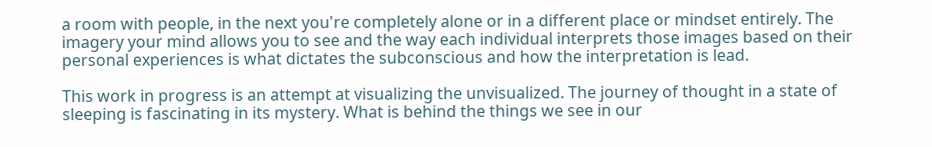a room with people, in the next you're completely alone or in a different place or mindset entirely. The imagery your mind allows you to see and the way each individual interprets those images based on their personal experiences is what dictates the subconscious and how the interpretation is lead.

This work in progress is an attempt at visualizing the unvisualized. The journey of thought in a state of sleeping is fascinating in its mystery. What is behind the things we see in our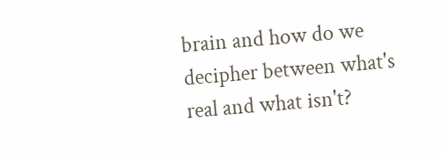brain and how do we decipher between what's real and what isn't?